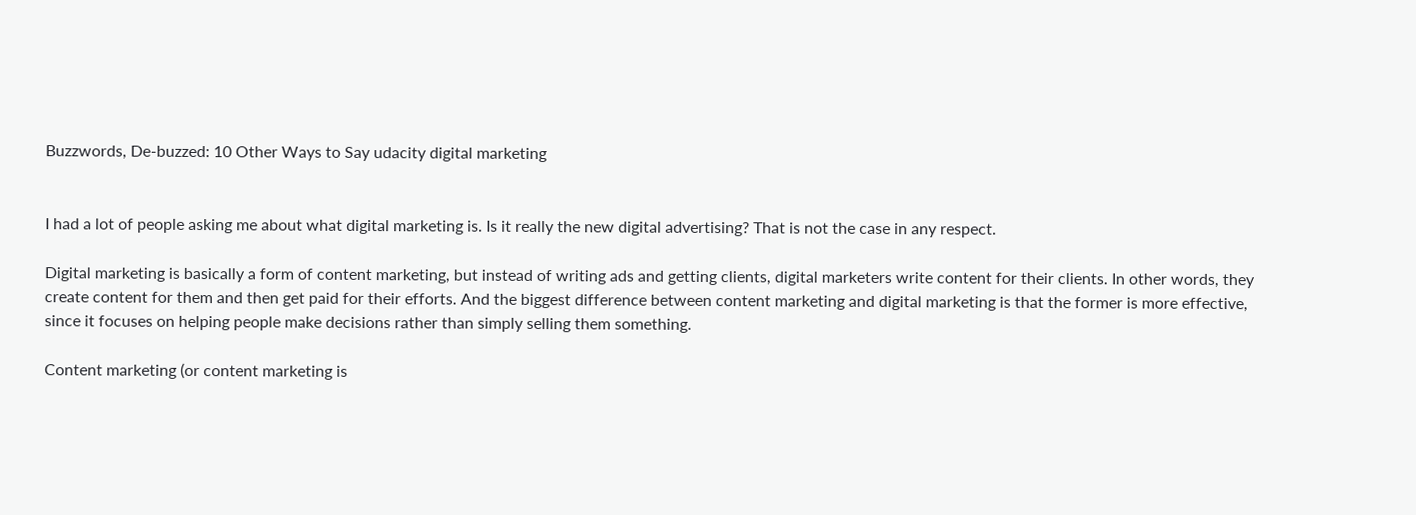Buzzwords, De-buzzed: 10 Other Ways to Say udacity digital marketing


I had a lot of people asking me about what digital marketing is. Is it really the new digital advertising? That is not the case in any respect.

Digital marketing is basically a form of content marketing, but instead of writing ads and getting clients, digital marketers write content for their clients. In other words, they create content for them and then get paid for their efforts. And the biggest difference between content marketing and digital marketing is that the former is more effective, since it focuses on helping people make decisions rather than simply selling them something.

Content marketing (or content marketing is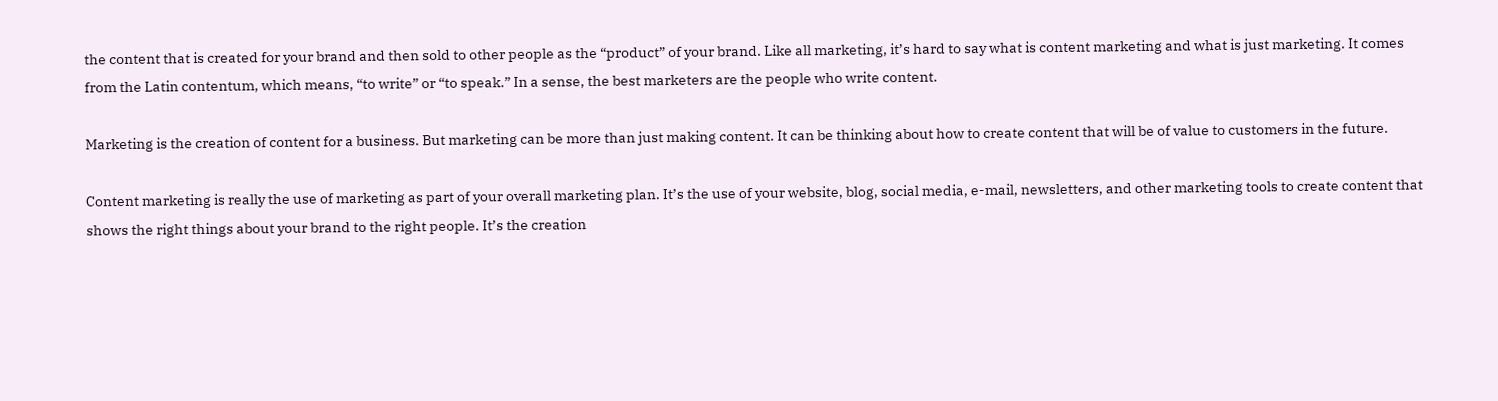the content that is created for your brand and then sold to other people as the “product” of your brand. Like all marketing, it’s hard to say what is content marketing and what is just marketing. It comes from the Latin contentum, which means, “to write” or “to speak.” In a sense, the best marketers are the people who write content.

Marketing is the creation of content for a business. But marketing can be more than just making content. It can be thinking about how to create content that will be of value to customers in the future.

Content marketing is really the use of marketing as part of your overall marketing plan. It’s the use of your website, blog, social media, e-mail, newsletters, and other marketing tools to create content that shows the right things about your brand to the right people. It’s the creation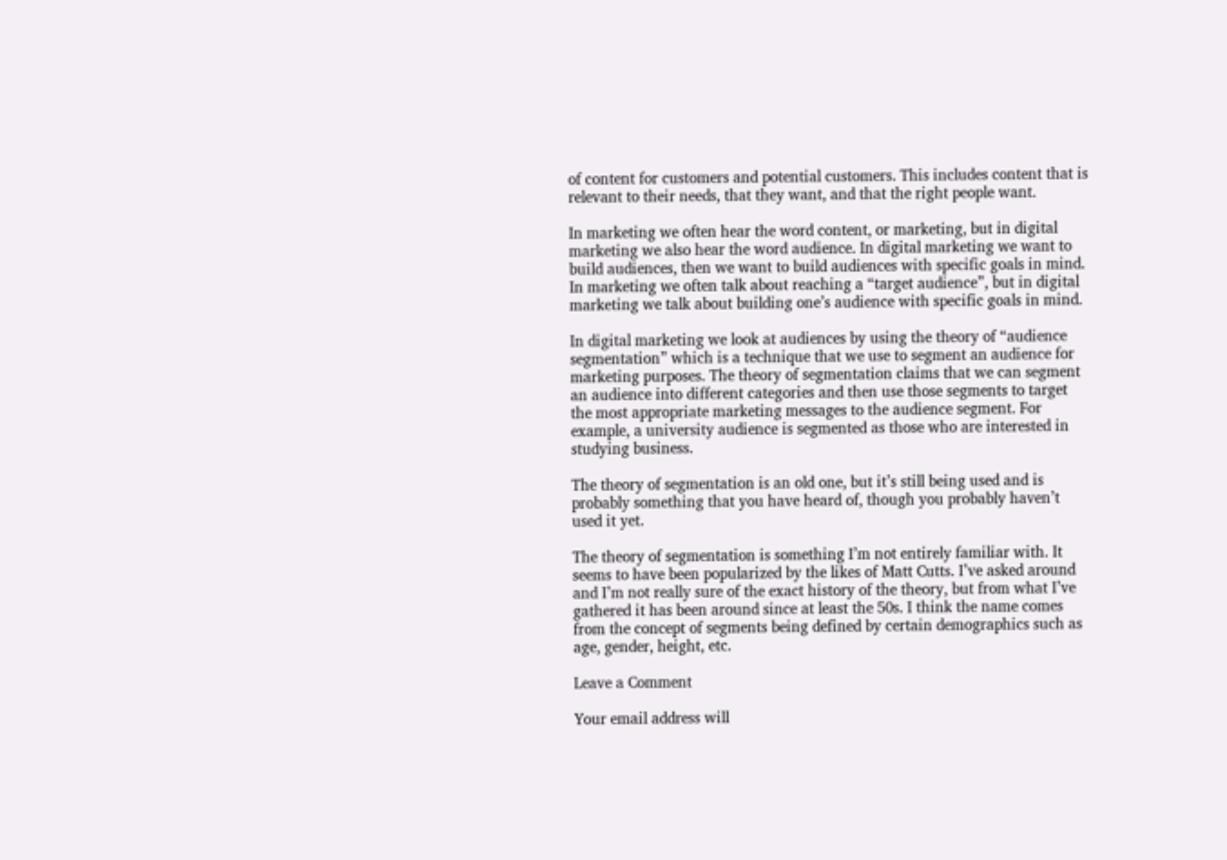of content for customers and potential customers. This includes content that is relevant to their needs, that they want, and that the right people want.

In marketing we often hear the word content, or marketing, but in digital marketing we also hear the word audience. In digital marketing we want to build audiences, then we want to build audiences with specific goals in mind. In marketing we often talk about reaching a “target audience”, but in digital marketing we talk about building one’s audience with specific goals in mind.

In digital marketing we look at audiences by using the theory of “audience segmentation” which is a technique that we use to segment an audience for marketing purposes. The theory of segmentation claims that we can segment an audience into different categories and then use those segments to target the most appropriate marketing messages to the audience segment. For example, a university audience is segmented as those who are interested in studying business.

The theory of segmentation is an old one, but it’s still being used and is probably something that you have heard of, though you probably haven’t used it yet.

The theory of segmentation is something I’m not entirely familiar with. It seems to have been popularized by the likes of Matt Cutts. I’ve asked around and I’m not really sure of the exact history of the theory, but from what I’ve gathered it has been around since at least the 50s. I think the name comes from the concept of segments being defined by certain demographics such as age, gender, height, etc.

Leave a Comment

Your email address will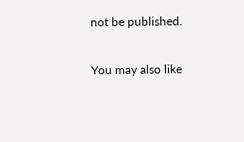not be published.

You may also like